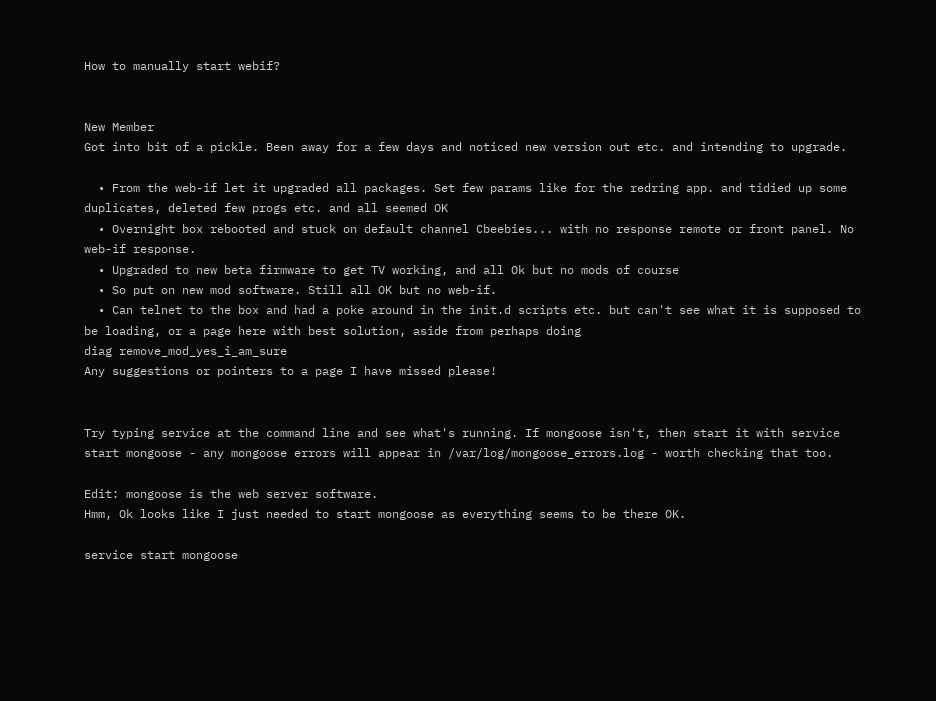How to manually start webif?


New Member
Got into bit of a pickle. Been away for a few days and noticed new version out etc. and intending to upgrade.

  • From the web-if let it upgraded all packages. Set few params like for the redring app. and tidied up some duplicates, deleted few progs etc. and all seemed OK
  • Overnight box rebooted and stuck on default channel Cbeebies... with no response remote or front panel. No web-if response.
  • Upgraded to new beta firmware to get TV working, and all Ok but no mods of course
  • So put on new mod software. Still all OK but no web-if.
  • Can telnet to the box and had a poke around in the init.d scripts etc. but can't see what it is supposed to be loading, or a page here with best solution, aside from perhaps doing
diag remove_mod_yes_i_am_sure
Any suggestions or pointers to a page I have missed please!


Try typing service at the command line and see what's running. If mongoose isn't, then start it with service start mongoose - any mongoose errors will appear in /var/log/mongoose_errors.log - worth checking that too.

Edit: mongoose is the web server software.
Hmm, Ok looks like I just needed to start mongoose as everything seems to be there OK.

service start mongoose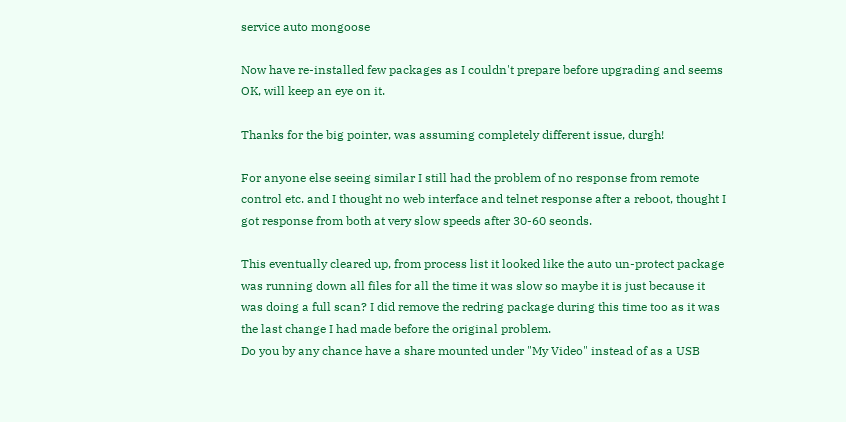service auto mongoose

Now have re-installed few packages as I couldn't prepare before upgrading and seems OK, will keep an eye on it.

Thanks for the big pointer, was assuming completely different issue, durgh!

For anyone else seeing similar I still had the problem of no response from remote control etc. and I thought no web interface and telnet response after a reboot, thought I got response from both at very slow speeds after 30-60 seonds.

This eventually cleared up, from process list it looked like the auto un-protect package was running down all files for all the time it was slow so maybe it is just because it was doing a full scan? I did remove the redring package during this time too as it was the last change I had made before the original problem.
Do you by any chance have a share mounted under "My Video" instead of as a USB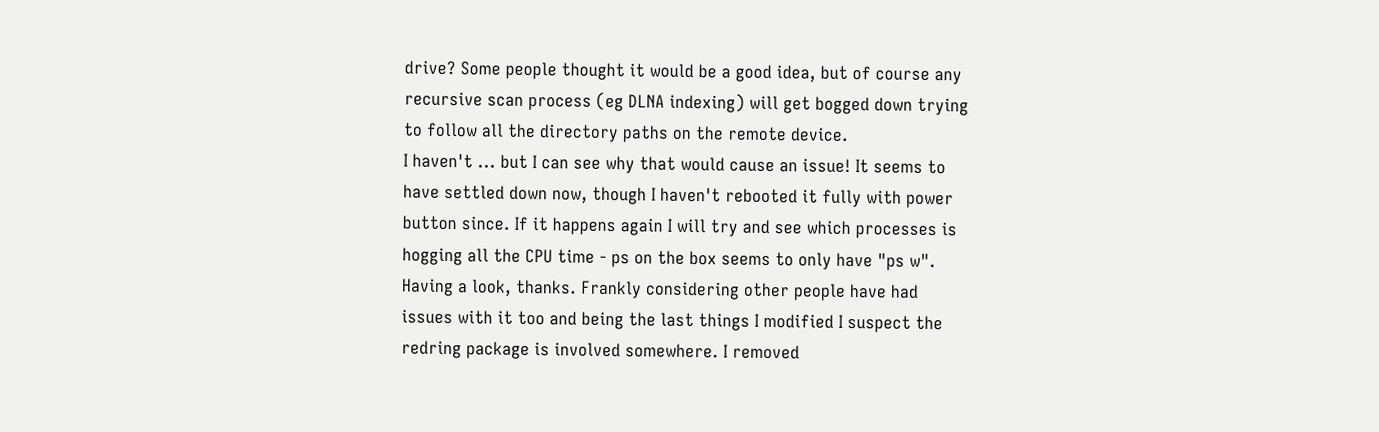drive? Some people thought it would be a good idea, but of course any recursive scan process (eg DLNA indexing) will get bogged down trying to follow all the directory paths on the remote device.
I haven't ... but I can see why that would cause an issue! It seems to have settled down now, though I haven't rebooted it fully with power button since. If it happens again I will try and see which processes is hogging all the CPU time - ps on the box seems to only have "ps w".
Having a look, thanks. Frankly considering other people have had issues with it too and being the last things I modified I suspect the redring package is involved somewhere. I removed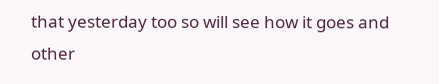that yesterday too so will see how it goes and other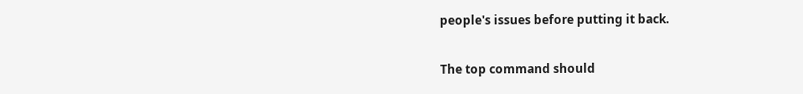people's issues before putting it back.

The top command should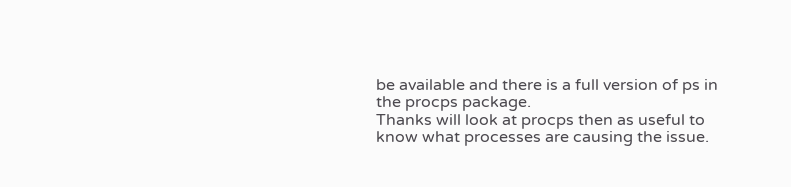be available and there is a full version of ps in the procps package.
Thanks will look at procps then as useful to know what processes are causing the issue.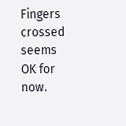Fingers crossed seems OK for now.